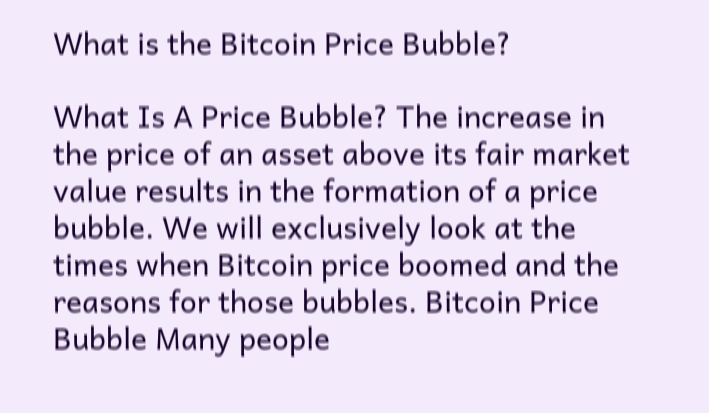What is the Bitcoin Price Bubble?

What Is A Price Bubble? The increase in the price of an asset above its fair market value results in the formation of a price bubble. We will exclusively look at the times when Bitcoin price boomed and the reasons for those bubbles. Bitcoin Price Bubble Many people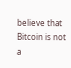believe that Bitcoin is not a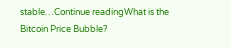stable…Continue readingWhat is the Bitcoin Price Bubble?